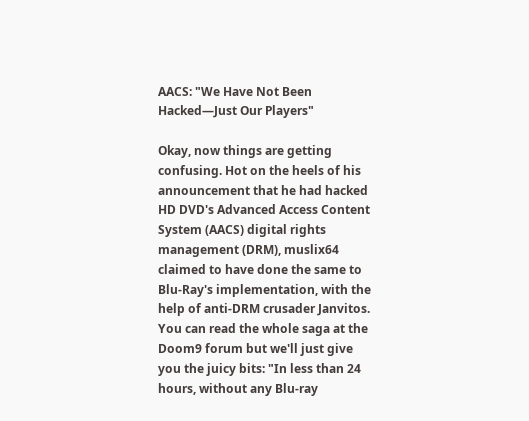AACS: "We Have Not Been Hacked—Just Our Players"

Okay, now things are getting confusing. Hot on the heels of his announcement that he had hacked HD DVD's Advanced Access Content System (AACS) digital rights management (DRM), muslix64 claimed to have done the same to Blu-Ray's implementation, with the help of anti-DRM crusader Janvitos. You can read the whole saga at the Doom9 forum but we'll just give you the juicy bits: "In less than 24 hours, without any Blu-ray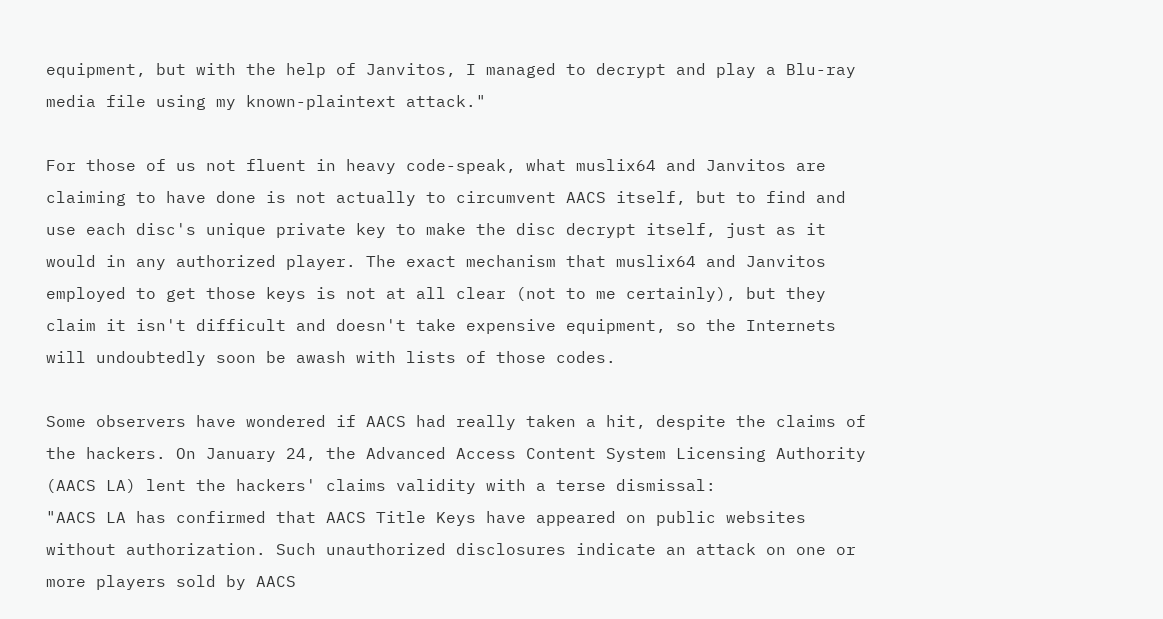equipment, but with the help of Janvitos, I managed to decrypt and play a Blu-ray media file using my known-plaintext attack."

For those of us not fluent in heavy code-speak, what muslix64 and Janvitos are claiming to have done is not actually to circumvent AACS itself, but to find and use each disc's unique private key to make the disc decrypt itself, just as it would in any authorized player. The exact mechanism that muslix64 and Janvitos employed to get those keys is not at all clear (not to me certainly), but they claim it isn't difficult and doesn't take expensive equipment, so the Internets will undoubtedly soon be awash with lists of those codes.

Some observers have wondered if AACS had really taken a hit, despite the claims of the hackers. On January 24, the Advanced Access Content System Licensing Authority (AACS LA) lent the hackers' claims validity with a terse dismissal:
"AACS LA has confirmed that AACS Title Keys have appeared on public websites without authorization. Such unauthorized disclosures indicate an attack on one or more players sold by AACS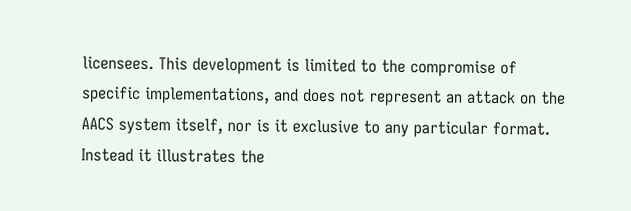licensees. This development is limited to the compromise of specific implementations, and does not represent an attack on the AACS system itself, nor is it exclusive to any particular format. Instead it illustrates the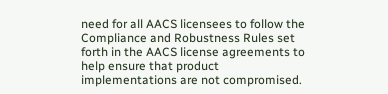need for all AACS licensees to follow the Compliance and Robustness Rules set forth in the AACS license agreements to help ensure that product implementations are not compromised.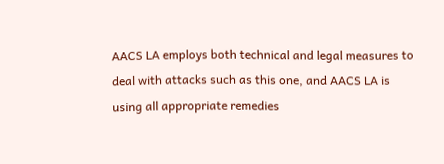AACS LA employs both technical and legal measures to deal with attacks such as this one, and AACS LA is using all appropriate remedies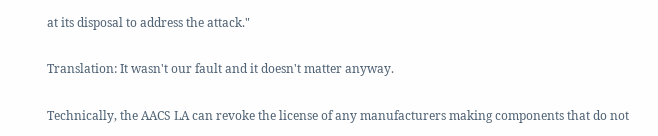at its disposal to address the attack."

Translation: It wasn't our fault and it doesn't matter anyway.

Technically, the AACS LA can revoke the license of any manufacturers making components that do not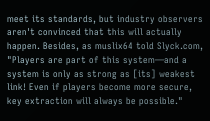meet its standards, but industry observers aren't convinced that this will actually happen. Besides, as muslix64 told Slyck.com, "Players are part of this system—and a system is only as strong as [its] weakest link! Even if players become more secure, key extraction will always be possible."